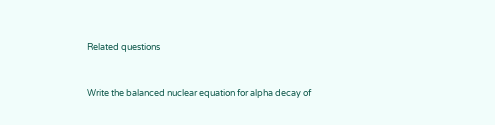Related questions


Write the balanced nuclear equation for alpha decay of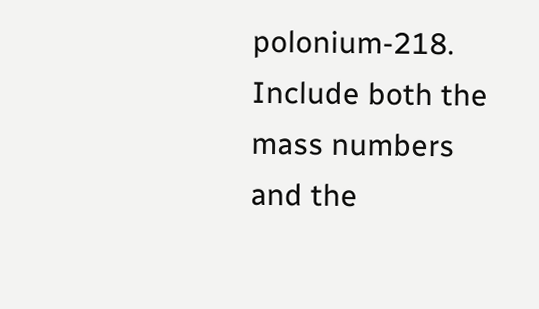polonium-218. Include both the mass numbers and the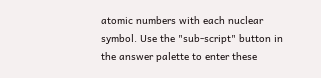atomic numbers with each nuclear symbol. Use the "sub-script" button in the answer palette to enter these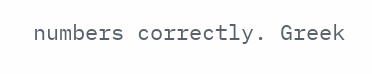numbers correctly. Greek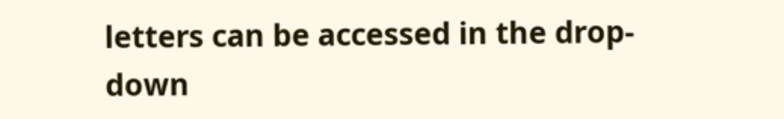letters can be accessed in the drop-down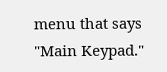menu that says "Main Keypad."